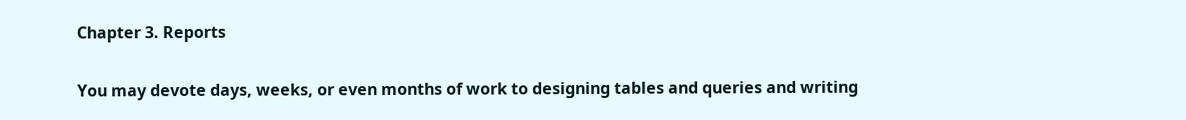Chapter 3. Reports

You may devote days, weeks, or even months of work to designing tables and queries and writing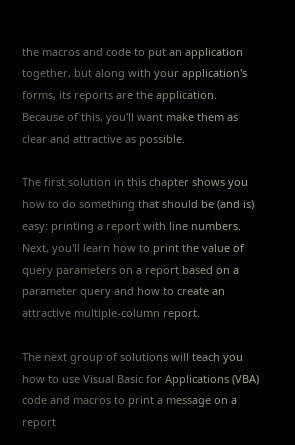the macros and code to put an application together, but along with your application's forms, its reports are the application. Because of this, you'll want make them as clear and attractive as possible.

The first solution in this chapter shows you how to do something that should be (and is) easy: printing a report with line numbers. Next, you'll learn how to print the value of query parameters on a report based on a parameter query and how to create an attractive multiple-column report.

The next group of solutions will teach you how to use Visual Basic for Applications (VBA) code and macros to print a message on a report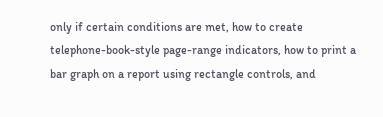only if certain conditions are met, how to create telephone-book-style page-range indicators, how to print a bar graph on a report using rectangle controls, and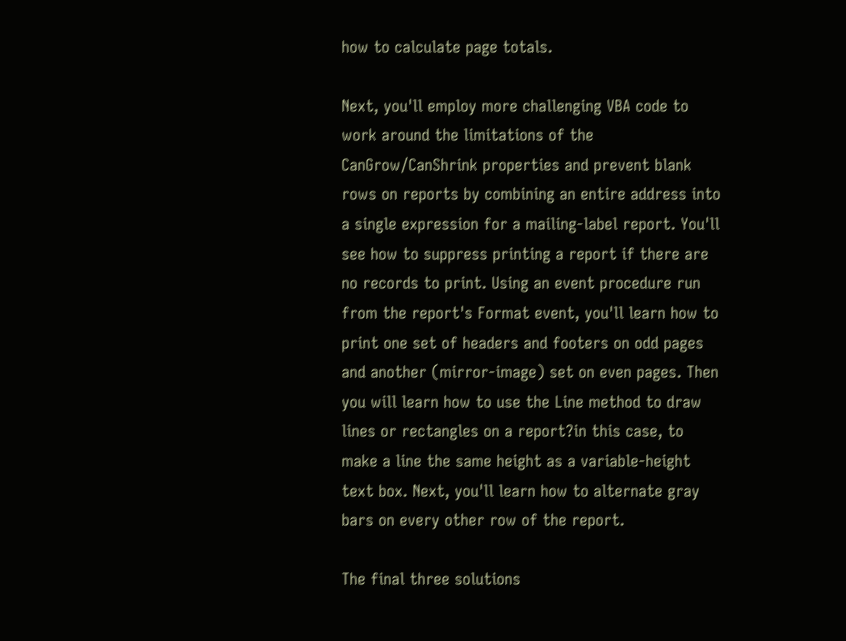how to calculate page totals.

Next, you'll employ more challenging VBA code to work around the limitations of the CanGrow/CanShrink properties and prevent blank rows on reports by combining an entire address into a single expression for a mailing-label report. You'll see how to suppress printing a report if there are no records to print. Using an event procedure run from the report's Format event, you'll learn how to print one set of headers and footers on odd pages and another (mirror-image) set on even pages. Then you will learn how to use the Line method to draw lines or rectangles on a report?in this case, to make a line the same height as a variable-height text box. Next, you'll learn how to alternate gray bars on every other row of the report.

The final three solutions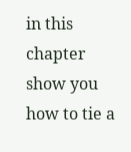in this chapter show you how to tie a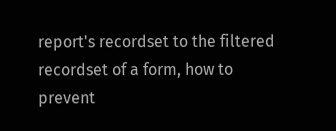report's recordset to the filtered recordset of a form, how to prevent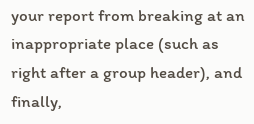your report from breaking at an inappropriate place (such as right after a group header), and finally,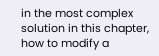in the most complex solution in this chapter, how to modify a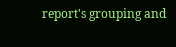report's grouping and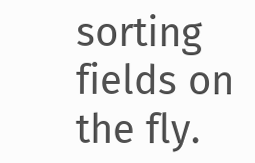sorting fields on the fly.